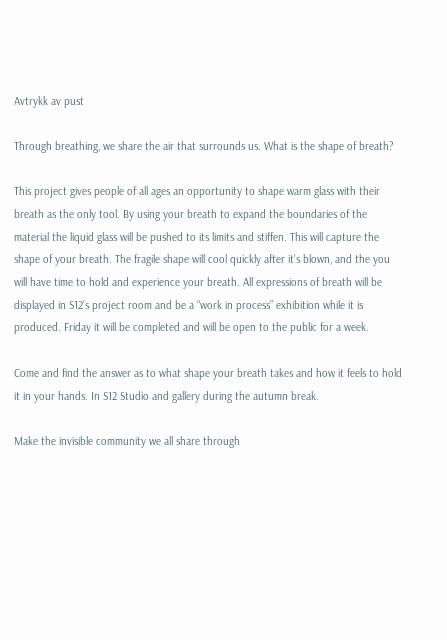Avtrykk av pust

Through breathing, we share the air that surrounds us. What is the shape of breath?

This project gives people of all ages an opportunity to shape warm glass with their breath as the only tool. By using your breath to expand the boundaries of the material the liquid glass will be pushed to its limits and stiffen. This will capture the shape of your breath. The fragile shape will cool quickly after it’s blown, and the you will have time to hold and experience your breath. All expressions of breath will be displayed in S12’s project room and be a “work in process” exhibition while it is produced. Friday it will be completed and will be open to the public for a week.

Come and find the answer as to what shape your breath takes and how it feels to hold it in your hands. In S12 Studio and gallery during the autumn break.

Make the invisible community we all share through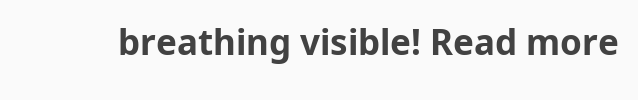breathing visible! Read more